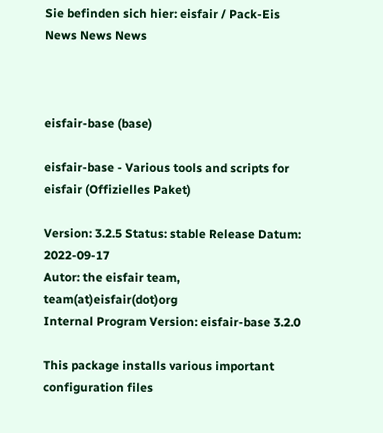Sie befinden sich hier: eisfair / Pack-Eis
News News News



eisfair-base (base)

eisfair-base - Various tools and scripts for eisfair (Offizielles Paket)

Version: 3.2.5 Status: stable Release Datum: 2022-09-17
Autor: the eisfair team, team(at)eisfair(dot)org
Internal Program Version: eisfair-base 3.2.0

This package installs various important configuration files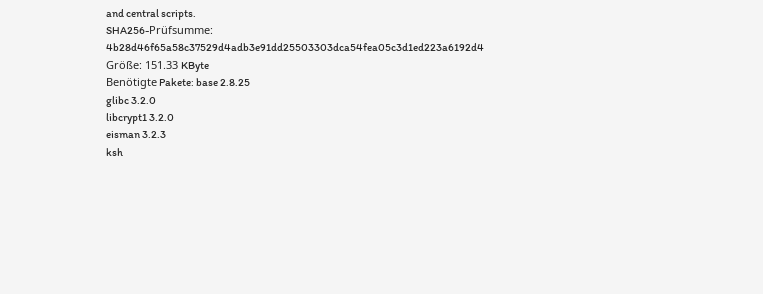and central scripts.
SHA256-Prüfsumme: 4b28d46f65a58c37529d4adb3e91dd25503303dca54fea05c3d1ed223a6192d4
Größe: 151.33 KByte
Benötigte Pakete: base 2.8.25
glibc 3.2.0
libcrypt1 3.2.0
eisman 3.2.3
ksh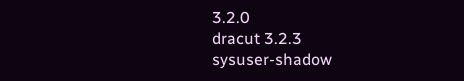3.2.0
dracut 3.2.3
sysuser-shadow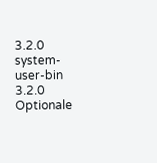3.2.0
system-user-bin 3.2.0
Optionale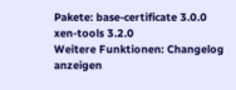Pakete: base-certificate 3.0.0
xen-tools 3.2.0
Weitere Funktionen: Changelog anzeigen